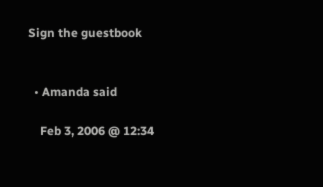Sign the guestbook


  • Amanda said

    Feb 3, 2006 @ 12:34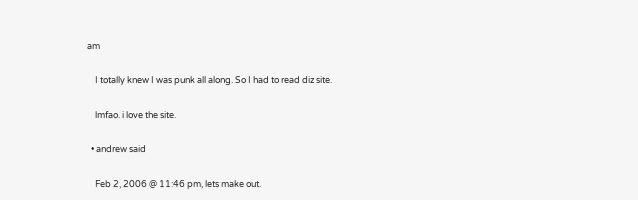am

    I totally knew I was punk all along. So I had to read diz site.

    lmfao. i love the site.

  • andrew said

    Feb 2, 2006 @ 11:46 pm, lets make out.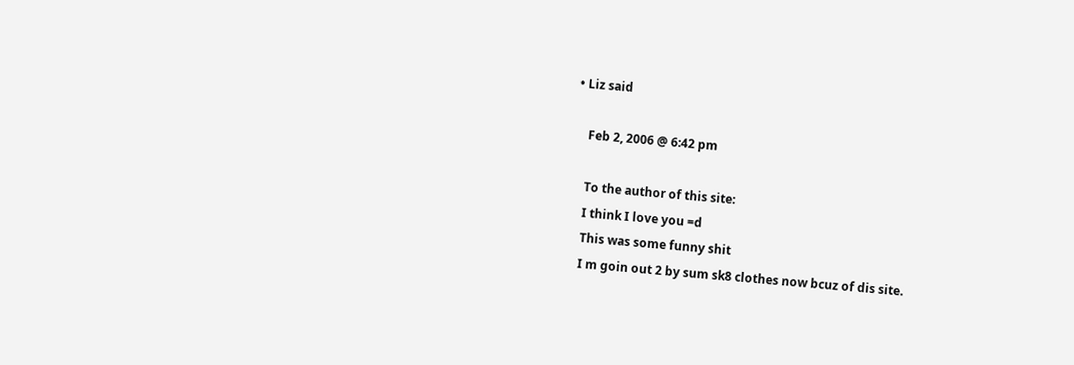• Liz said

    Feb 2, 2006 @ 6:42 pm

    To the author of this site:
    I think I love you =d
    This was some funny shit
    I m goin out 2 by sum sk8 clothes now bcuz of dis site.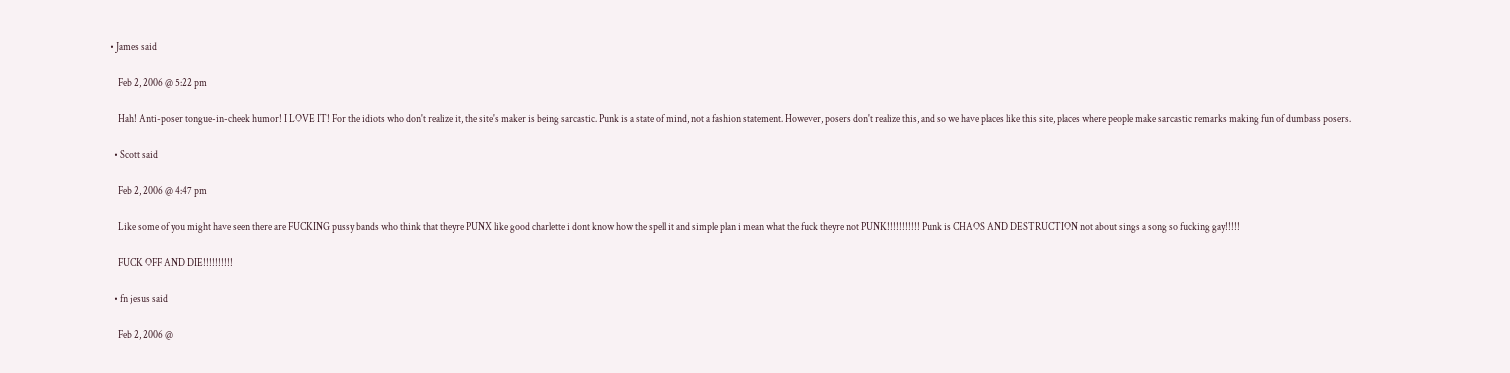• James said

    Feb 2, 2006 @ 5:22 pm

    Hah! Anti-poser tongue-in-cheek humor! I LOVE IT! For the idiots who don't realize it, the site's maker is being sarcastic. Punk is a state of mind, not a fashion statement. However, posers don't realize this, and so we have places like this site, places where people make sarcastic remarks making fun of dumbass posers.

  • Scott said

    Feb 2, 2006 @ 4:47 pm

    Like some of you might have seen there are FUCKING pussy bands who think that theyre PUNX like good charlette i dont know how the spell it and simple plan i mean what the fuck theyre not PUNK!!!!!!!!!!! Punk is CHAOS AND DESTRUCTION not about sings a song so fucking gay!!!!!

    FUCK OFF AND DIE!!!!!!!!!!

  • fn jesus said

    Feb 2, 2006 @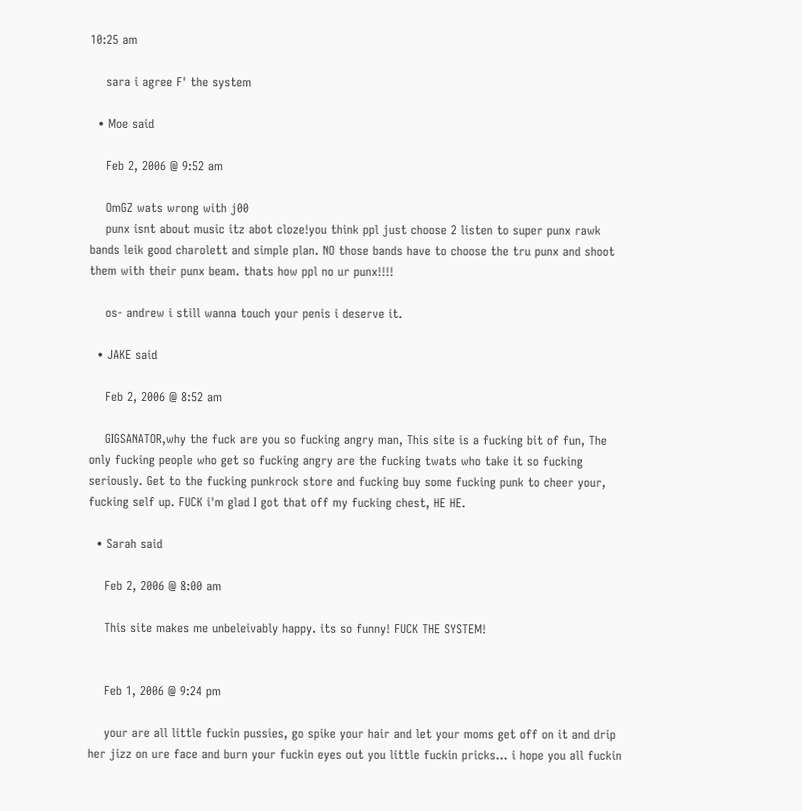10:25 am

    sara i agree F' the system

  • Moe said

    Feb 2, 2006 @ 9:52 am

    OmGZ wats wrong with j00
    punx isnt about music itz abot cloze!you think ppl just choose 2 listen to super punx rawk bands leik good charolett and simple plan. NO those bands have to choose the tru punx and shoot them with their punx beam. thats how ppl no ur punx!!!!

    os- andrew i still wanna touch your penis i deserve it.

  • JAKE said

    Feb 2, 2006 @ 8:52 am

    GIGSANATOR,why the fuck are you so fucking angry man, This site is a fucking bit of fun, The only fucking people who get so fucking angry are the fucking twats who take it so fucking seriously. Get to the fucking punkrock store and fucking buy some fucking punk to cheer your, fucking self up. FUCK i'm glad I got that off my fucking chest, HE HE.

  • Sarah said

    Feb 2, 2006 @ 8:00 am

    This site makes me unbeleivably happy. its so funny! FUCK THE SYSTEM!


    Feb 1, 2006 @ 9:24 pm

    your are all little fuckin pussies, go spike your hair and let your moms get off on it and drip her jizz on ure face and burn your fuckin eyes out you little fuckin pricks... i hope you all fuckin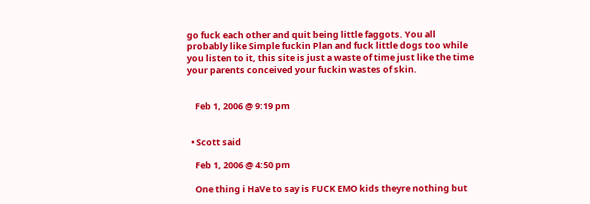go fuck each other and quit being little faggots. You all probably like Simple fuckin Plan and fuck little dogs too while you listen to it, this site is just a waste of time just like the time your parents conceived your fuckin wastes of skin.


    Feb 1, 2006 @ 9:19 pm


  • Scott said

    Feb 1, 2006 @ 4:50 pm

    One thing i HaVe to say is FUCK EMO kids theyre nothing but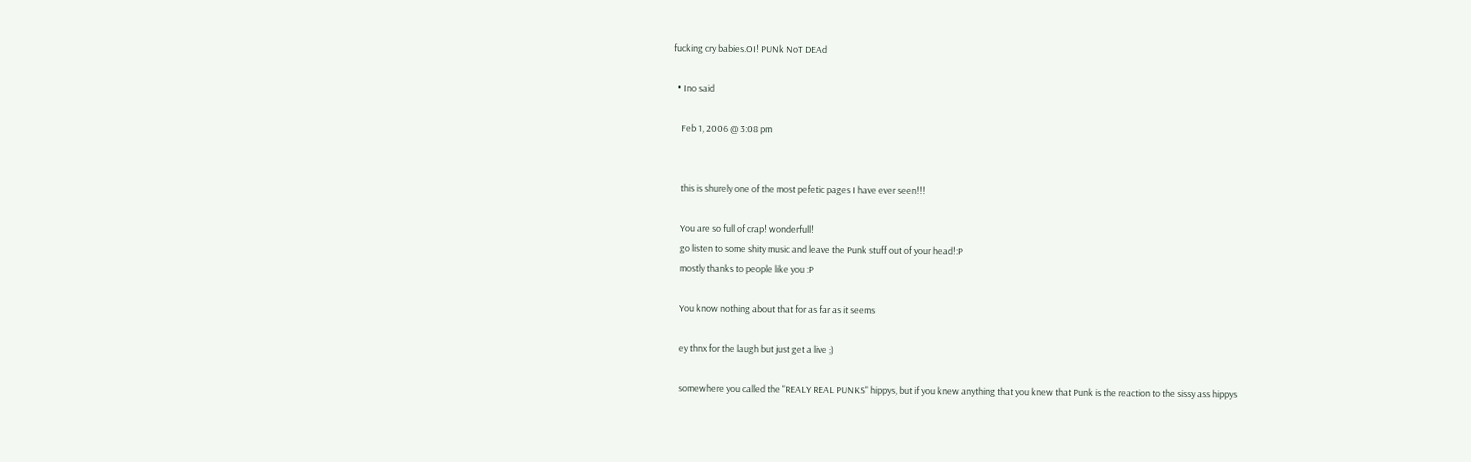fucking cry babies.OI! PUNk NoT DEAd

  • Ino said

    Feb 1, 2006 @ 3:08 pm


    this is shurely one of the most pefetic pages I have ever seen!!!

    You are so full of crap! wonderfull!
    go listen to some shity music and leave the Punk stuff out of your head!:P
    mostly thanks to people like you :P

    You know nothing about that for as far as it seems

    ey thnx for the laugh but just get a live ;)

    somewhere you called the "REALY REAL PUNKS" hippys, but if you knew anything that you knew that Punk is the reaction to the sissy ass hippys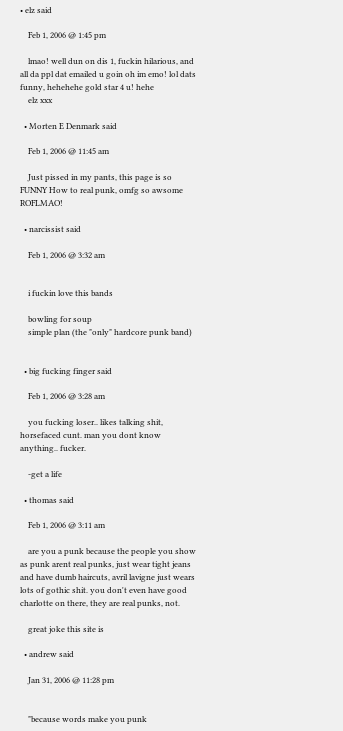• elz said

    Feb 1, 2006 @ 1:45 pm

    lmao! well dun on dis 1, fuckin hilarious, and all da ppl dat emailed u goin oh im emo! lol dats funny, hehehehe gold star 4 u! hehe
    elz xxx

  • Morten E Denmark said

    Feb 1, 2006 @ 11:45 am

    Just pissed in my pants, this page is so FUNNY How to real punk, omfg so awsome ROFLMAO!

  • narcissist said

    Feb 1, 2006 @ 3:32 am


    i fuckin love this bands

    bowling for soup
    simple plan (the "only" hardcore punk band)


  • big fucking finger said

    Feb 1, 2006 @ 3:28 am

    you fucking loser.. likes talking shit, horsefaced cunt. man you dont know anything.. fucker.

    -get a life

  • thomas said

    Feb 1, 2006 @ 3:11 am

    are you a punk because the people you show as punk arent real punks, just wear tight jeans and have dumb haircuts, avril lavigne just wears lots of gothic shit. you don't even have good charlotte on there, they are real punks, not.

    great joke this site is

  • andrew said

    Jan 31, 2006 @ 11:28 pm


    "because words make you punk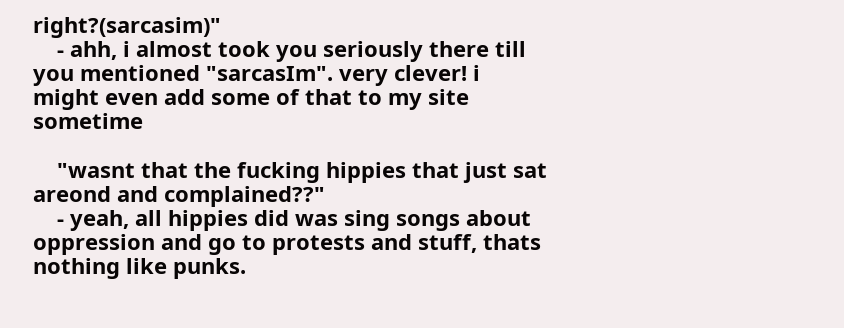right?(sarcasim)"
    - ahh, i almost took you seriously there till you mentioned "sarcasIm". very clever! i might even add some of that to my site sometime

    "wasnt that the fucking hippies that just sat areond and complained??"
    - yeah, all hippies did was sing songs about oppression and go to protests and stuff, thats nothing like punks.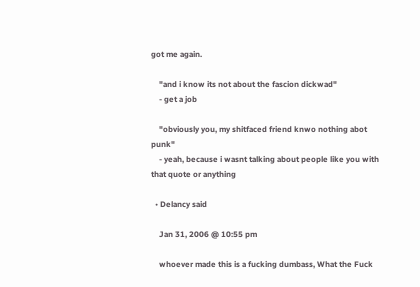got me again.

    "and i know its not about the fascion dickwad"
    - get a job

    "obviously you, my shitfaced friend knwo nothing abot punk"
    - yeah, because i wasnt talking about people like you with that quote or anything

  • Delancy said

    Jan 31, 2006 @ 10:55 pm

    whoever made this is a fucking dumbass, What the Fuck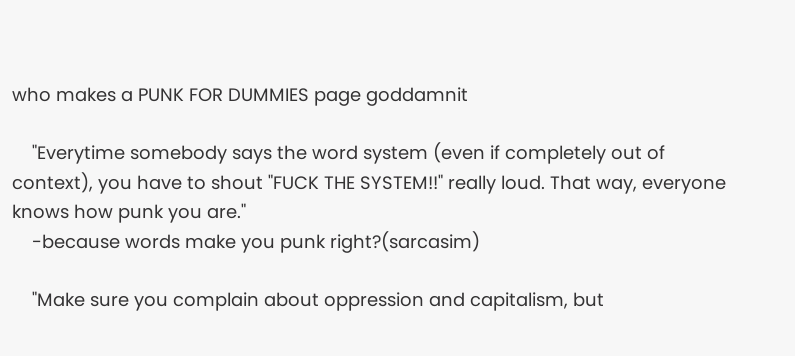who makes a PUNK FOR DUMMIES page goddamnit

    "Everytime somebody says the word system (even if completely out of context), you have to shout "FUCK THE SYSTEM!!" really loud. That way, everyone knows how punk you are."
    -because words make you punk right?(sarcasim)

    "Make sure you complain about oppression and capitalism, but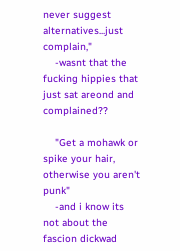never suggest alternatives...just complain,"
    -wasnt that the fucking hippies that just sat areond and complained??

    "Get a mohawk or spike your hair, otherwise you aren't punk"
    -and i know its not about the fascion dickwad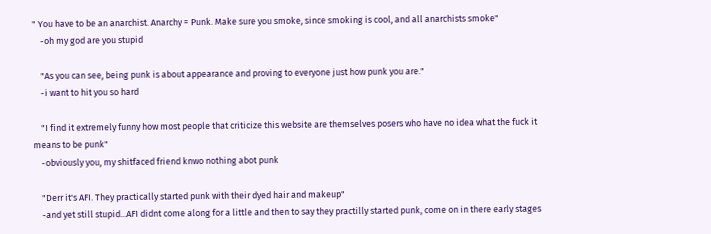" You have to be an anarchist. Anarchy = Punk. Make sure you smoke, since smoking is cool, and all anarchists smoke"
    -oh my god are you stupid

    "As you can see, being punk is about appearance and proving to everyone just how punk you are."
    -i want to hit you so hard

    "I find it extremely funny how most people that criticize this website are themselves posers who have no idea what the fuck it means to be punk"
    -obviously you, my shitfaced friend knwo nothing abot punk

    "Derr it's AFI. They practically started punk with their dyed hair and makeup"
    -and yet still stupid...AFI didnt come along for a little and then to say they practilly started punk, come on in there early stages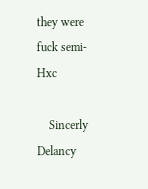they were fuck semi-Hxc

    Sincerly Delancy